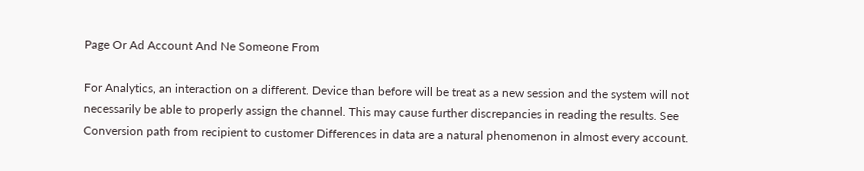Page Or Ad Account And Ne Someone From

For Analytics, an interaction on a different. Device than before will be treat as a new session and the system will not necessarily be able to properly assign the channel. This may cause further discrepancies in reading the results. See Conversion path from recipient to customer Differences in data are a natural phenomenon in almost every account.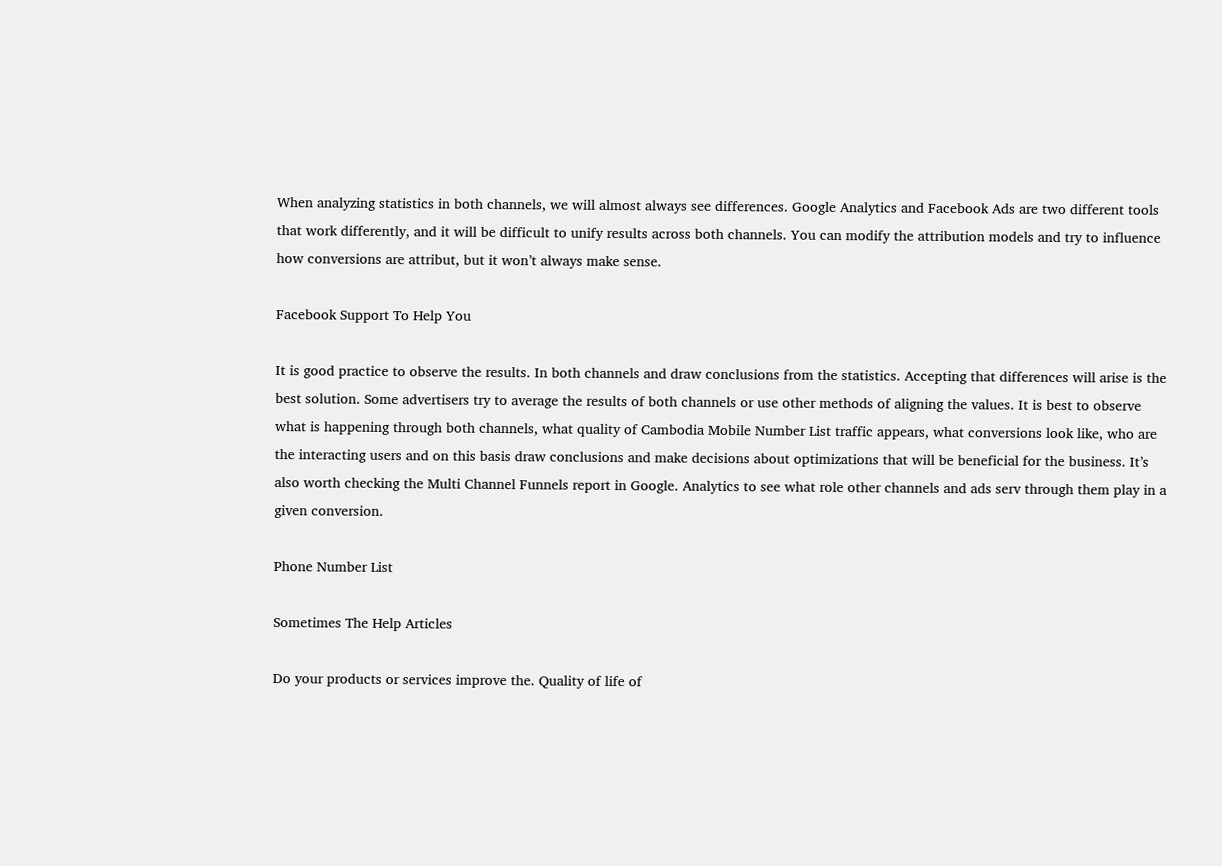When analyzing statistics in both channels, we will almost always see differences. Google Analytics and Facebook Ads are two different tools that work differently, and it will be difficult to unify results across both channels. You can modify the attribution models and try to influence how conversions are attribut, but it won’t always make sense.

Facebook Support To Help You

It is good practice to observe the results. In both channels and draw conclusions from the statistics. Accepting that differences will arise is the best solution. Some advertisers try to average the results of both channels or use other methods of aligning the values. It is best to observe what is happening through both channels, what quality of Cambodia Mobile Number List traffic appears, what conversions look like, who are the interacting users and on this basis draw conclusions and make decisions about optimizations that will be beneficial for the business. It’s also worth checking the Multi Channel Funnels report in Google. Analytics to see what role other channels and ads serv through them play in a given conversion.

Phone Number List

Sometimes The Help Articles

Do your products or services improve the. Quality of life of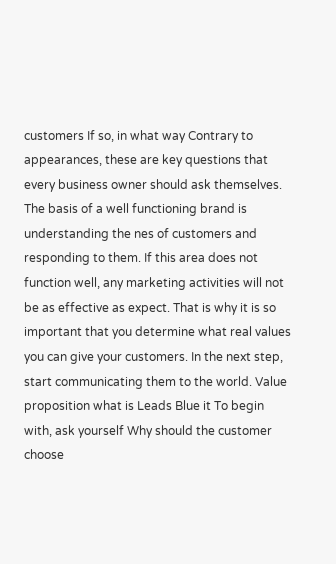customers If so, in what way Contrary to appearances, these are key questions that every business owner should ask themselves. The basis of a well functioning brand is understanding the nes of customers and responding to them. If this area does not function well, any marketing activities will not be as effective as expect. That is why it is so important that you determine what real values you can give your customers. In the next step, start communicating them to the world. Value proposition what is Leads Blue it To begin with, ask yourself Why should the customer choose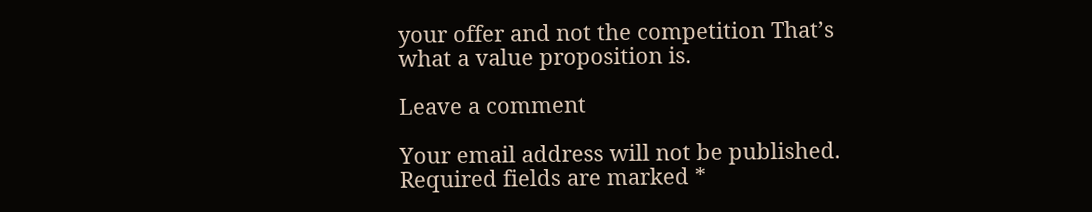your offer and not the competition That’s what a value proposition is.

Leave a comment

Your email address will not be published. Required fields are marked *